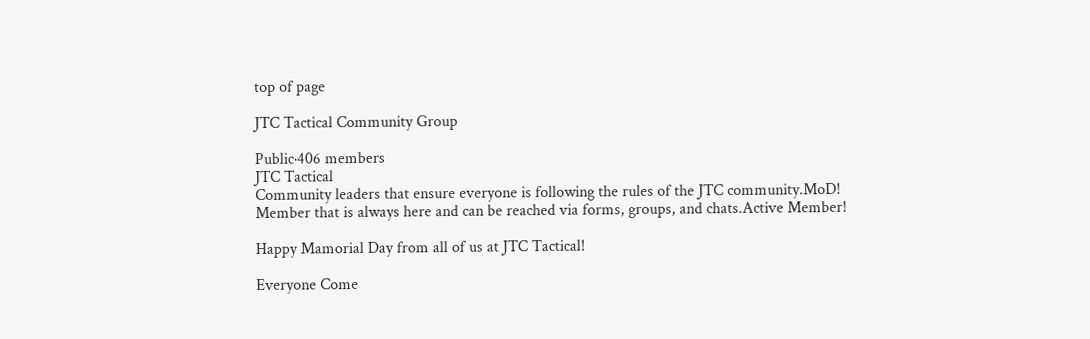top of page

JTC Tactical Community Group

Public·406 members
JTC Tactical
Community leaders that ensure everyone is following the rules of the JTC community.MoD!
Member that is always here and can be reached via forms, groups, and chats.Active Member!

Happy Mamorial Day from all of us at JTC Tactical!

Everyone Come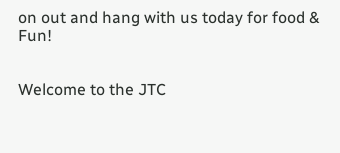on out and hang with us today for food & Fun!


Welcome to the JTC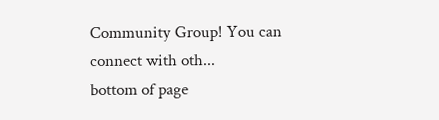Community Group! You can connect with oth...
bottom of page